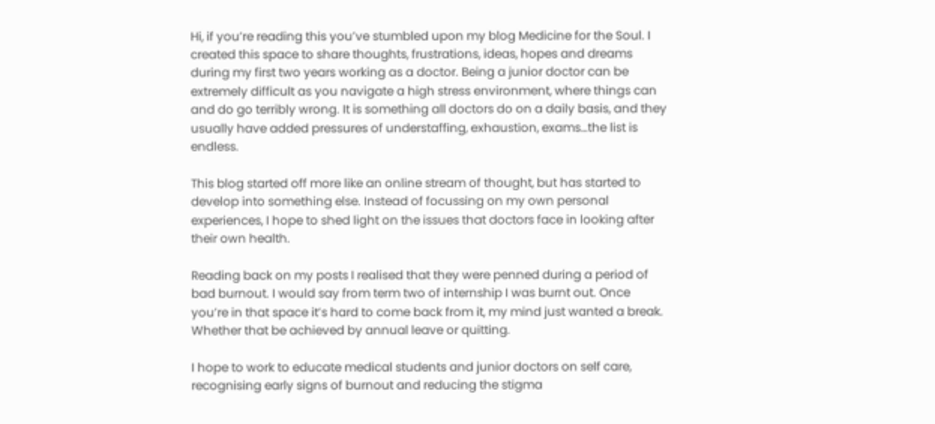Hi, if you’re reading this you’ve stumbled upon my blog Medicine for the Soul. I created this space to share thoughts, frustrations, ideas, hopes and dreams during my first two years working as a doctor. Being a junior doctor can be extremely difficult as you navigate a high stress environment, where things can and do go terribly wrong. It is something all doctors do on a daily basis, and they usually have added pressures of understaffing, exhaustion, exams…the list is endless.

This blog started off more like an online stream of thought, but has started to develop into something else. Instead of focussing on my own personal experiences, I hope to shed light on the issues that doctors face in looking after their own health.

Reading back on my posts I realised that they were penned during a period of bad burnout. I would say from term two of internship I was burnt out. Once you’re in that space it’s hard to come back from it, my mind just wanted a break. Whether that be achieved by annual leave or quitting.

I hope to work to educate medical students and junior doctors on self care, recognising early signs of burnout and reducing the stigma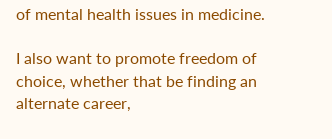of mental health issues in medicine.

I also want to promote freedom of choice, whether that be finding an alternate career,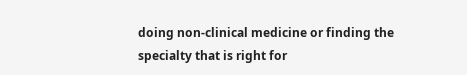doing non-clinical medicine or finding the specialty that is right for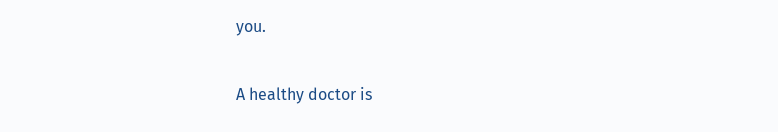you.

A healthy doctor is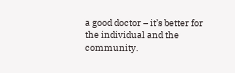a good doctor – it’s better for the individual and the community.